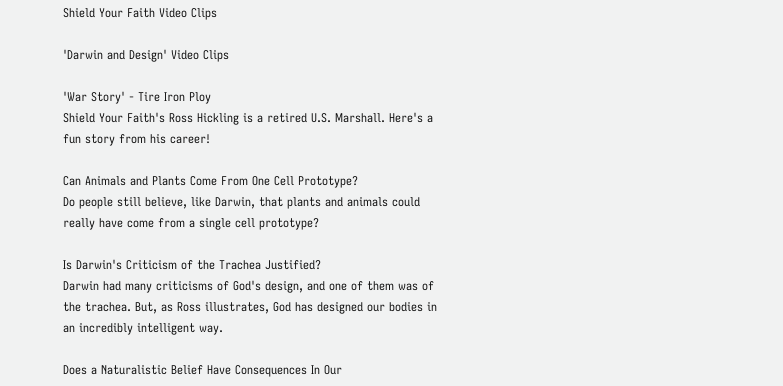Shield Your Faith Video Clips

'Darwin and Design' Video Clips

'War Story' - Tire Iron Ploy
Shield Your Faith's Ross Hickling is a retired U.S. Marshall. Here's a fun story from his career!

Can Animals and Plants Come From One Cell Prototype?
Do people still believe, like Darwin, that plants and animals could really have come from a single cell prototype?

Is Darwin's Criticism of the Trachea Justified?
Darwin had many criticisms of God's design, and one of them was of the trachea. But, as Ross illustrates, God has designed our bodies in an incredibly intelligent way.

Does a Naturalistic Belief Have Consequences In Our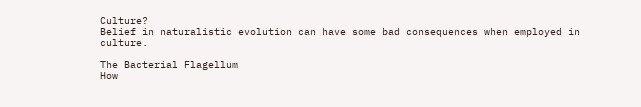Culture?
Belief in naturalistic evolution can have some bad consequences when employed in culture.

The Bacterial Flagellum
How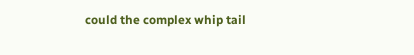could the complex whip tail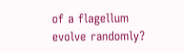of a flagellum evolve randomly?